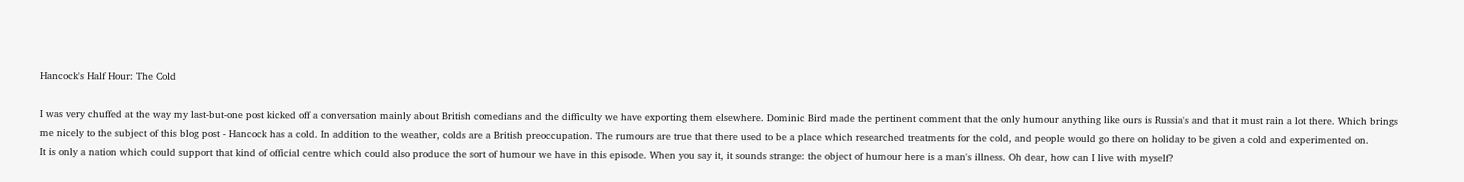Hancock's Half Hour: The Cold

I was very chuffed at the way my last-but-one post kicked off a conversation mainly about British comedians and the difficulty we have exporting them elsewhere. Dominic Bird made the pertinent comment that the only humour anything like ours is Russia's and that it must rain a lot there. Which brings me nicely to the subject of this blog post - Hancock has a cold. In addition to the weather, colds are a British preoccupation. The rumours are true that there used to be a place which researched treatments for the cold, and people would go there on holiday to be given a cold and experimented on.
It is only a nation which could support that kind of official centre which could also produce the sort of humour we have in this episode. When you say it, it sounds strange: the object of humour here is a man's illness. Oh dear, how can I live with myself?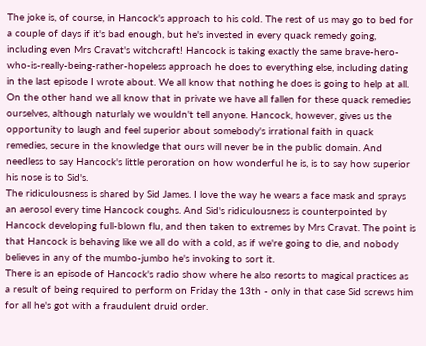The joke is, of course, in Hancock's approach to his cold. The rest of us may go to bed for a couple of days if it's bad enough, but he's invested in every quack remedy going, including even Mrs Cravat's witchcraft! Hancock is taking exactly the same brave-hero-who-is-really-being-rather-hopeless approach he does to everything else, including dating in the last episode I wrote about. We all know that nothing he does is going to help at all. On the other hand we all know that in private we have all fallen for these quack remedies ourselves, although naturlaly we wouldn't tell anyone. Hancock, however, gives us the opportunity to laugh and feel superior about somebody's irrational faith in quack remedies, secure in the knowledge that ours will never be in the public domain. And needless to say Hancock's little peroration on how wonderful he is, is to say how superior his nose is to Sid's.
The ridiculousness is shared by Sid James. I love the way he wears a face mask and sprays an aerosol every time Hancock coughs. And Sid's ridiculousness is counterpointed by Hancock developing full-blown flu, and then taken to extremes by Mrs Cravat. The point is that Hancock is behaving like we all do with a cold, as if we're going to die, and nobody believes in any of the mumbo-jumbo he's invoking to sort it.
There is an episode of Hancock's radio show where he also resorts to magical practices as a result of being required to perform on Friday the 13th - only in that case Sid screws him for all he's got with a fraudulent druid order.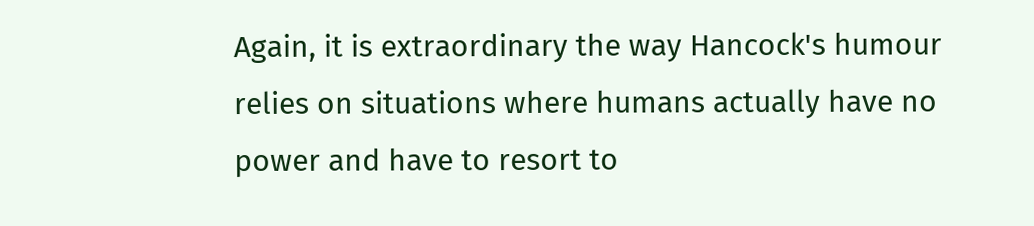Again, it is extraordinary the way Hancock's humour relies on situations where humans actually have no power and have to resort to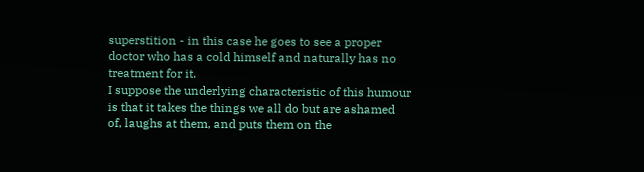superstition - in this case he goes to see a proper doctor who has a cold himself and naturally has no treatment for it.
I suppose the underlying characteristic of this humour is that it takes the things we all do but are ashamed of, laughs at them, and puts them on the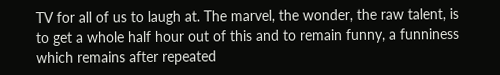TV for all of us to laugh at. The marvel, the wonder, the raw talent, is to get a whole half hour out of this and to remain funny, a funniness which remains after repeated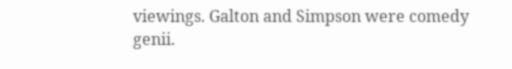viewings. Galton and Simpson were comedy genii.